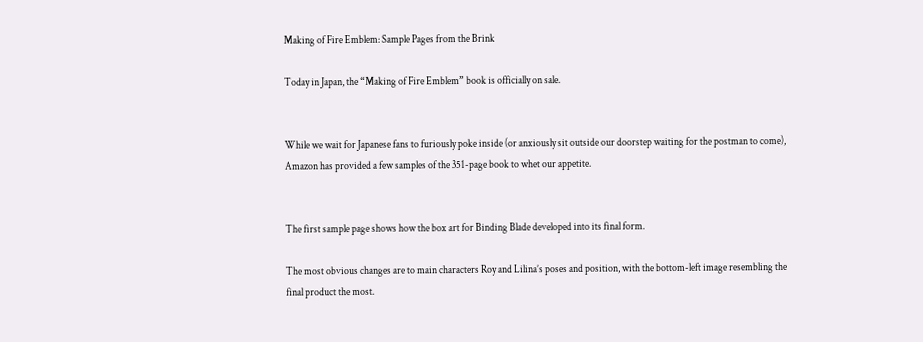Making of Fire Emblem: Sample Pages from the Brink

Today in Japan, the “Making of Fire Emblem” book is officially on sale.


While we wait for Japanese fans to furiously poke inside (or anxiously sit outside our doorstep waiting for the postman to come), Amazon has provided a few samples of the 351-page book to whet our appetite.


The first sample page shows how the box art for Binding Blade developed into its final form.

The most obvious changes are to main characters Roy and Lilina’s poses and position, with the bottom-left image resembling the final product the most.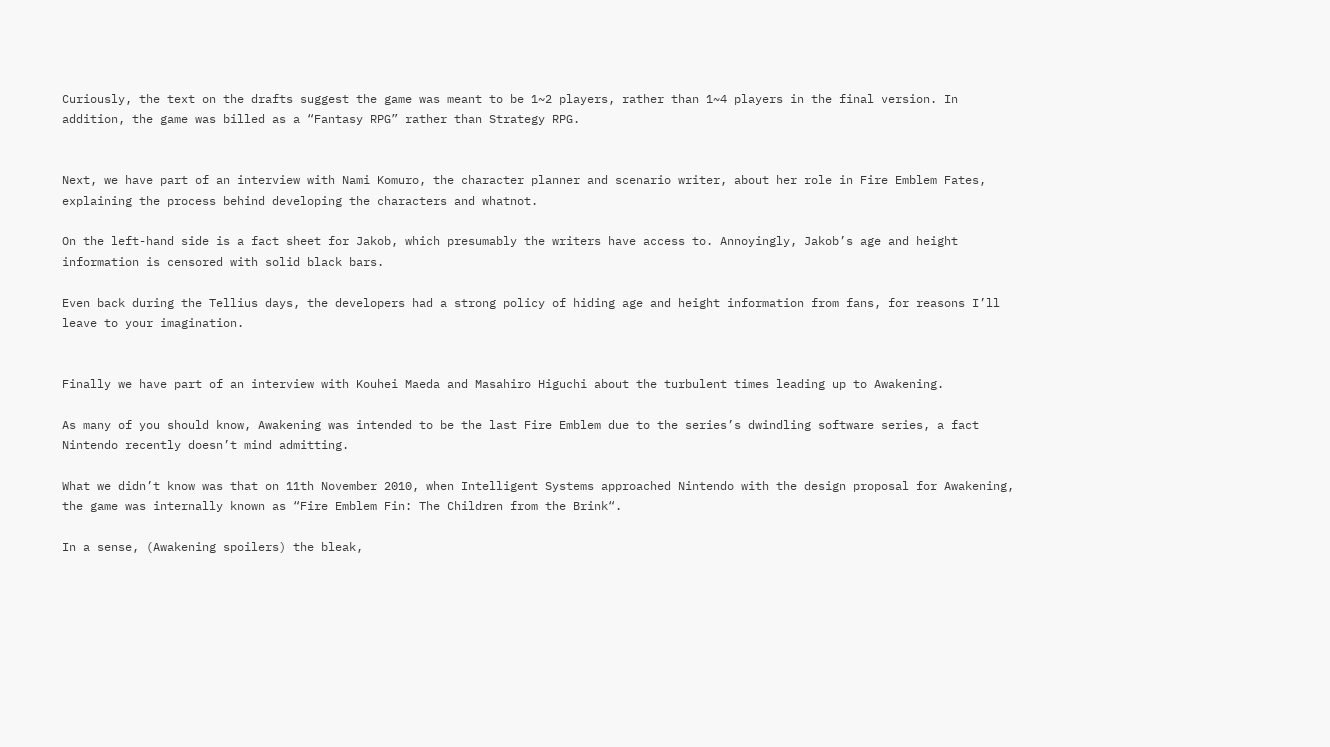Curiously, the text on the drafts suggest the game was meant to be 1~2 players, rather than 1~4 players in the final version. In addition, the game was billed as a “Fantasy RPG” rather than Strategy RPG.


Next, we have part of an interview with Nami Komuro, the character planner and scenario writer, about her role in Fire Emblem Fates, explaining the process behind developing the characters and whatnot.

On the left-hand side is a fact sheet for Jakob, which presumably the writers have access to. Annoyingly, Jakob’s age and height information is censored with solid black bars.

Even back during the Tellius days, the developers had a strong policy of hiding age and height information from fans, for reasons I’ll leave to your imagination.


Finally we have part of an interview with Kouhei Maeda and Masahiro Higuchi about the turbulent times leading up to Awakening.

As many of you should know, Awakening was intended to be the last Fire Emblem due to the series’s dwindling software series, a fact Nintendo recently doesn’t mind admitting.

What we didn’t know was that on 11th November 2010, when Intelligent Systems approached Nintendo with the design proposal for Awakening, the game was internally known as “Fire Emblem Fin: The Children from the Brink“.

In a sense, (Awakening spoilers) the bleak,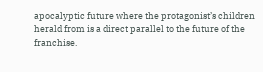apocalyptic future where the protagonist’s children herald from is a direct parallel to the future of the franchise.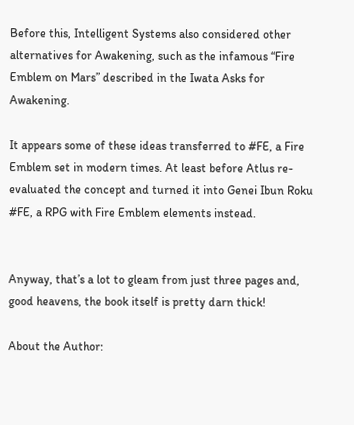Before this, Intelligent Systems also considered other alternatives for Awakening, such as the infamous “Fire Emblem on Mars” described in the Iwata Asks for Awakening.

It appears some of these ideas transferred to #FE, a Fire Emblem set in modern times. At least before Atlus re-evaluated the concept and turned it into Genei Ibun Roku #FE, a RPG with Fire Emblem elements instead.


Anyway, that’s a lot to gleam from just three pages and, good heavens, the book itself is pretty darn thick!

About the Author: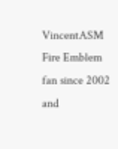VincentASM
Fire Emblem fan since 2002 and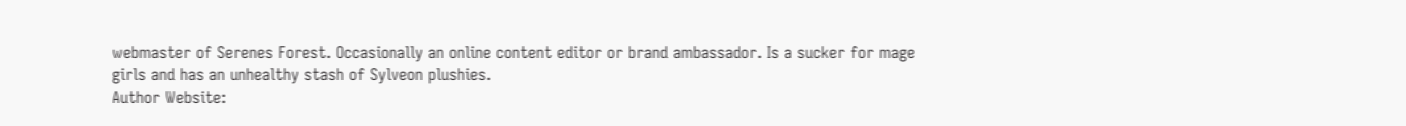webmaster of Serenes Forest. Occasionally an online content editor or brand ambassador. Is a sucker for mage girls and has an unhealthy stash of Sylveon plushies.
Author Website: